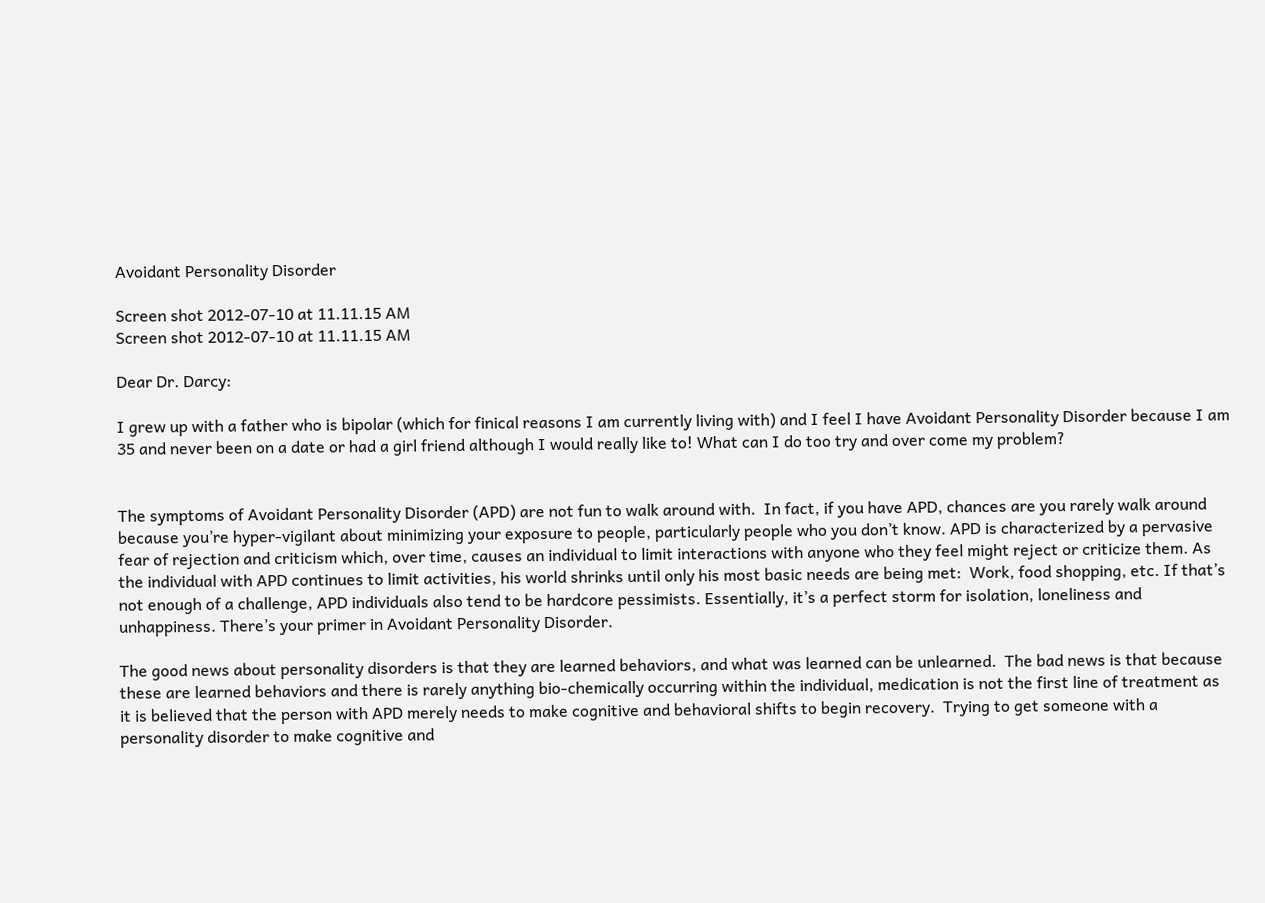Avoidant Personality Disorder

Screen shot 2012-07-10 at 11.11.15 AM
Screen shot 2012-07-10 at 11.11.15 AM

Dear Dr. Darcy:

I grew up with a father who is bipolar (which for finical reasons I am currently living with) and I feel I have Avoidant Personality Disorder because I am 35 and never been on a date or had a girl friend although I would really like to! What can I do too try and over come my problem?


The symptoms of Avoidant Personality Disorder (APD) are not fun to walk around with.  In fact, if you have APD, chances are you rarely walk around because you’re hyper-vigilant about minimizing your exposure to people, particularly people who you don’t know. APD is characterized by a pervasive fear of rejection and criticism which, over time, causes an individual to limit interactions with anyone who they feel might reject or criticize them. As the individual with APD continues to limit activities, his world shrinks until only his most basic needs are being met:  Work, food shopping, etc. If that’s not enough of a challenge, APD individuals also tend to be hardcore pessimists. Essentially, it’s a perfect storm for isolation, loneliness and unhappiness. There’s your primer in Avoidant Personality Disorder.

The good news about personality disorders is that they are learned behaviors, and what was learned can be unlearned.  The bad news is that because these are learned behaviors and there is rarely anything bio-chemically occurring within the individual, medication is not the first line of treatment as it is believed that the person with APD merely needs to make cognitive and behavioral shifts to begin recovery.  Trying to get someone with a personality disorder to make cognitive and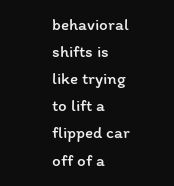behavioral shifts is like trying to lift a flipped car off of a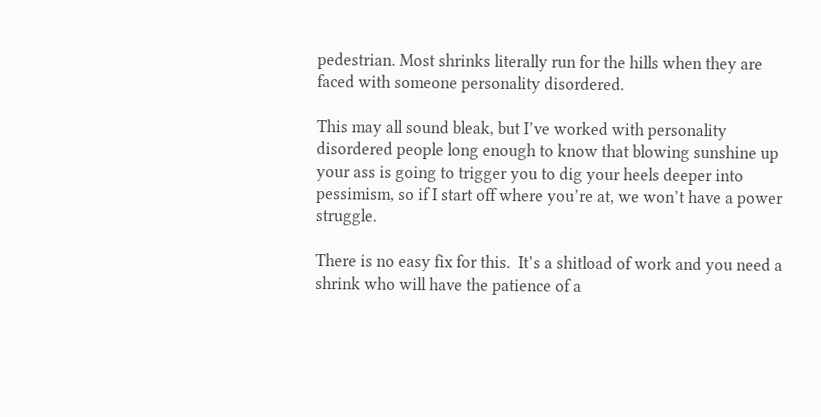pedestrian. Most shrinks literally run for the hills when they are faced with someone personality disordered.

This may all sound bleak, but I’ve worked with personality disordered people long enough to know that blowing sunshine up your ass is going to trigger you to dig your heels deeper into pessimism, so if I start off where you’re at, we won’t have a power struggle.

There is no easy fix for this.  It’s a shitload of work and you need a shrink who will have the patience of a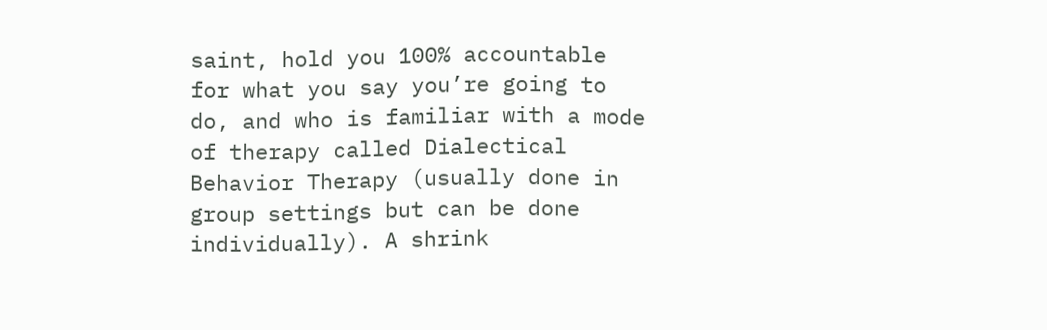saint, hold you 100% accountable for what you say you’re going to do, and who is familiar with a mode of therapy called Dialectical Behavior Therapy (usually done in group settings but can be done individually). A shrink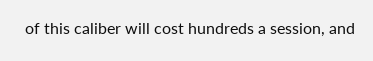of this caliber will cost hundreds a session, and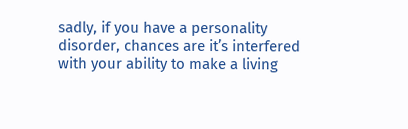sadly, if you have a personality disorder, chances are it’s interfered with your ability to make a living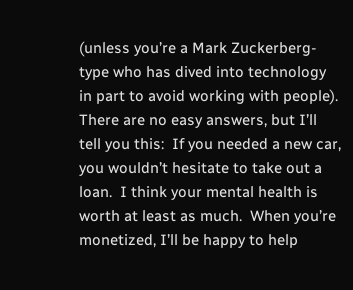(unless you’re a Mark Zuckerberg-type who has dived into technology in part to avoid working with people). There are no easy answers, but I’ll tell you this:  If you needed a new car, you wouldn’t hesitate to take out a loan.  I think your mental health is worth at least as much.  When you’re monetized, I’ll be happy to help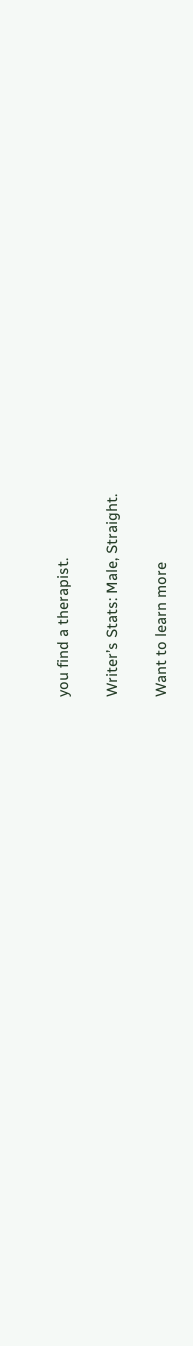you find a therapist.

Writer’s Stats: Male, Straight.

Want to learn more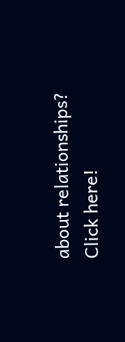about relationships? Click here!